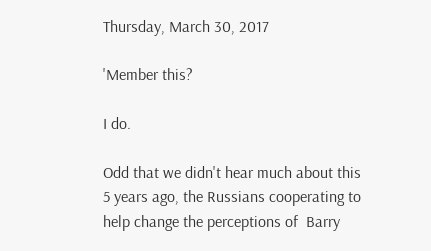Thursday, March 30, 2017

'Member this?

I do.

Odd that we didn't hear much about this 5 years ago, the Russians cooperating to help change the perceptions of  Barry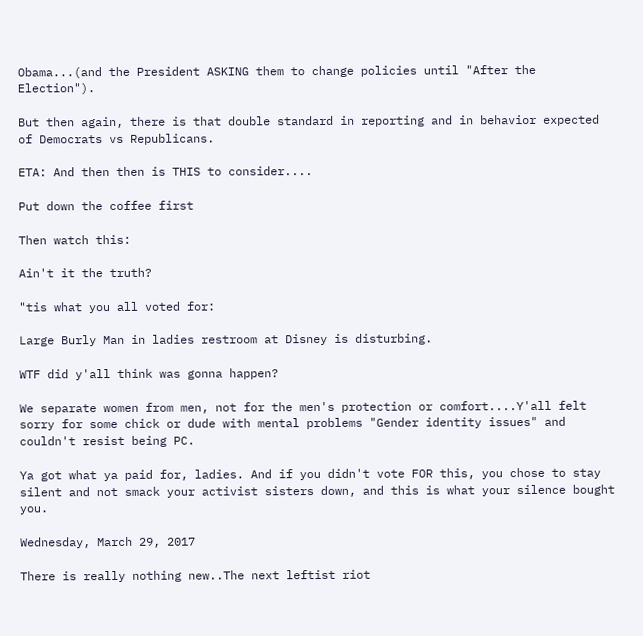Obama...(and the President ASKING them to change policies until "After the Election").

But then again, there is that double standard in reporting and in behavior expected of Democrats vs Republicans.

ETA: And then then is THIS to consider....

Put down the coffee first

Then watch this:

Ain't it the truth?

"tis what you all voted for:

Large Burly Man in ladies restroom at Disney is disturbing.

WTF did y'all think was gonna happen?

We separate women from men, not for the men's protection or comfort....Y'all felt sorry for some chick or dude with mental problems "Gender identity issues" and couldn't resist being PC.

Ya got what ya paid for, ladies. And if you didn't vote FOR this, you chose to stay silent and not smack your activist sisters down, and this is what your silence bought you.

Wednesday, March 29, 2017

There is really nothing new..The next leftist riot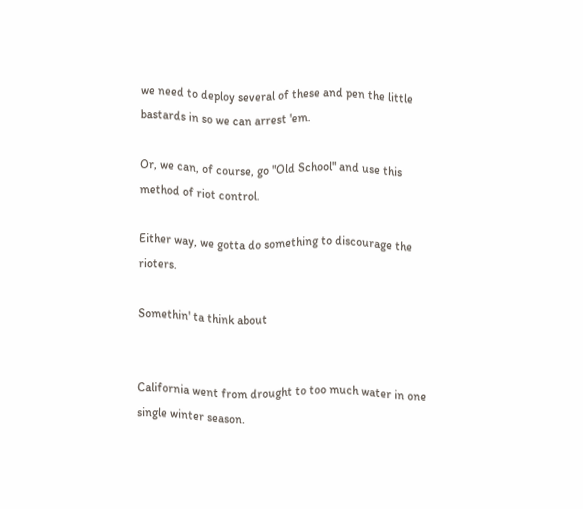we need to deploy several of these and pen the little bastards in so we can arrest 'em.

Or, we can, of course, go "Old School" and use this method of riot control.

Either way, we gotta do something to discourage the rioters.

Somethin' ta think about


California went from drought to too much water in one single winter season.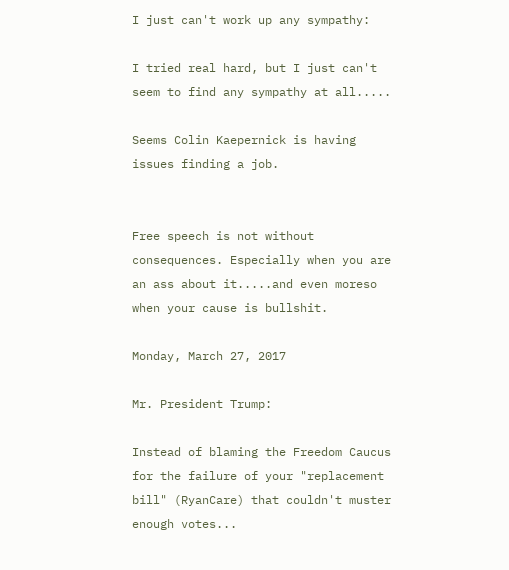I just can't work up any sympathy:

I tried real hard, but I just can't seem to find any sympathy at all.....

Seems Colin Kaepernick is having issues finding a job.


Free speech is not without consequences. Especially when you are an ass about it.....and even moreso when your cause is bullshit.

Monday, March 27, 2017

Mr. President Trump:

Instead of blaming the Freedom Caucus for the failure of your "replacement bill" (RyanCare) that couldn't muster enough votes...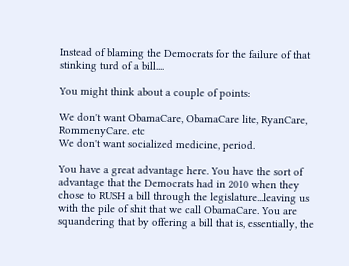Instead of blaming the Democrats for the failure of that stinking turd of a bill....

You might think about a couple of points:

We don't want ObamaCare, ObamaCare lite, RyanCare, RommenyCare. etc
We don't want socialized medicine, period.

You have a great advantage here. You have the sort of advantage that the Democrats had in 2010 when they chose to RUSH a bill through the legislature...leaving us with the pile of shit that we call ObamaCare. You are squandering that by offering a bill that is, essentially, the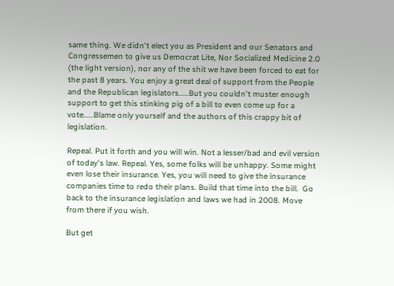same thing. We didn't elect you as President and our Senators and Congressemen to give us Democrat Lite, Nor Socialized Medicine 2.0 (the light version), nor any of the shit we have been forced to eat for the past 8 years. You enjoy a great deal of support from the People and the Republican legislators.....But you couldn't muster enough support to get this stinking pig of a bill to even come up for a vote.....Blame only yourself and the authors of this crappy bit of legislation.

Repeal. Put it forth and you will win. Not a lesser/bad and evil version of today's law. Repeal. Yes, some folks will be unhappy. Some might even lose their insurance. Yes, you will need to give the insurance companies time to redo their plans. Build that time into the bill.  Go back to the insurance legislation and laws we had in 2008. Move from there if you wish.

But get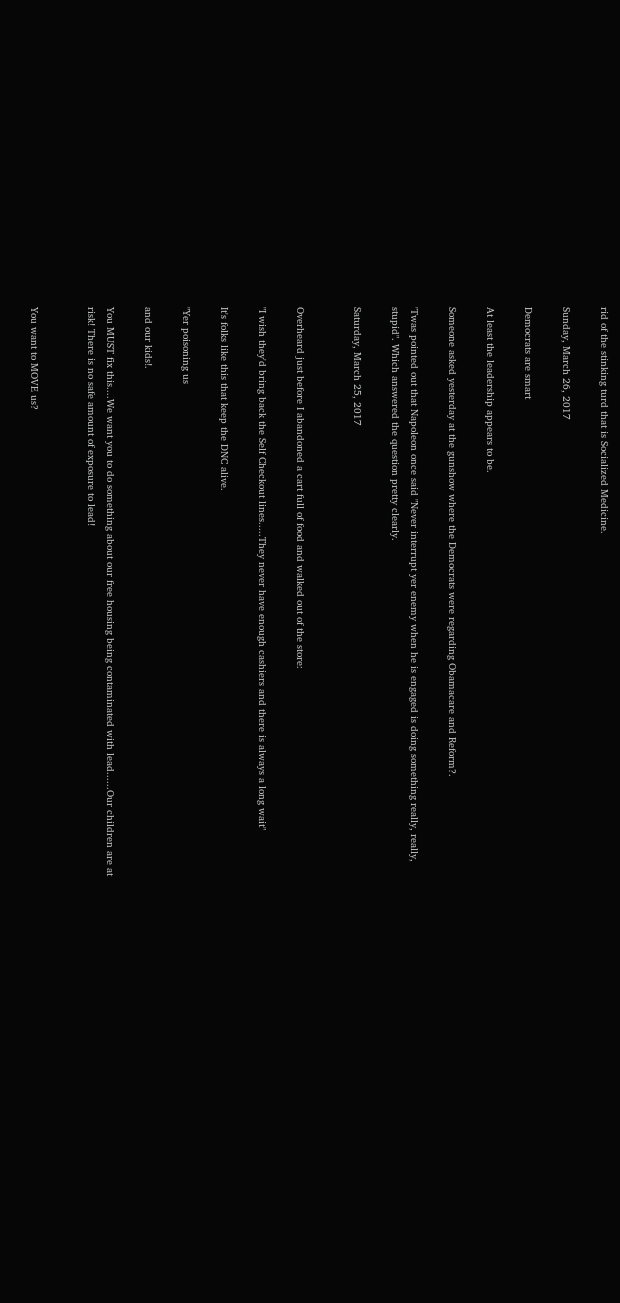rid of the stinking turd that is Socialized Medicine.

Sunday, March 26, 2017

Democrats are smart

At least the leadership appears to be.

Someone asked yesterday at the gunshow where the Democrats were regarding Obamacare and Reform?.

'Twas pointed out that Napoleon once said "Never interrupt yer enemy when he is engaged is doing something really, really, stupid". Which answered the question pretty clearly.

Saturday, March 25, 2017


Overheard just before I abandoned a cart full of food and walked out of the store:

"I wish they'd bring back the Self Checkout lines.....They never have enough cashiers and there is always a long wait"

It's folks like this that keep the DNC alive.

"Yer poisoning us

and our kids!.

You MUST fix this....We want you to do something about our free housing being contaminated with lead......Our children are at risk! There is no safe amount of exposure to lead!


You want to MOVE us?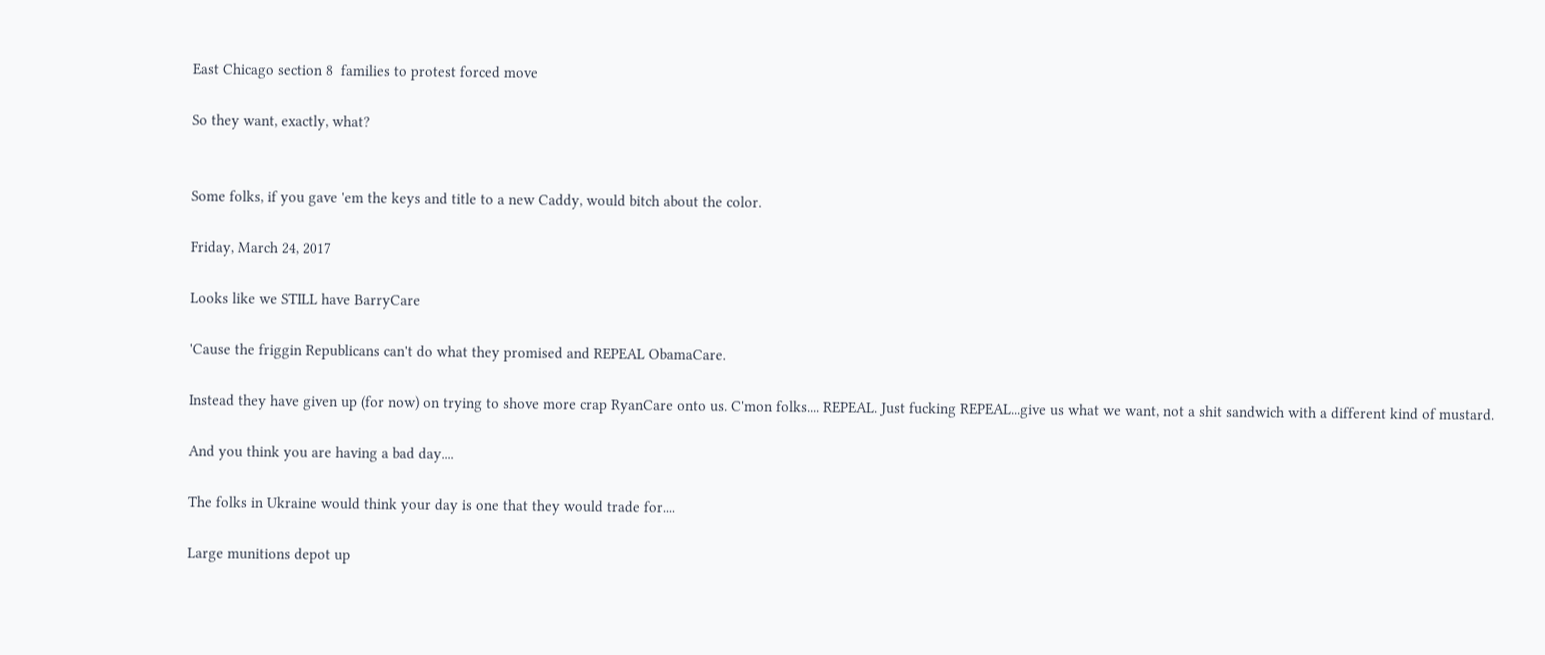East Chicago section 8  families to protest forced move

So they want, exactly, what?


Some folks, if you gave 'em the keys and title to a new Caddy, would bitch about the color.

Friday, March 24, 2017

Looks like we STILL have BarryCare

'Cause the friggin Republicans can't do what they promised and REPEAL ObamaCare.

Instead they have given up (for now) on trying to shove more crap RyanCare onto us. C'mon folks.... REPEAL. Just fucking REPEAL...give us what we want, not a shit sandwich with a different kind of mustard.

And you think you are having a bad day....

The folks in Ukraine would think your day is one that they would trade for....

Large munitions depot up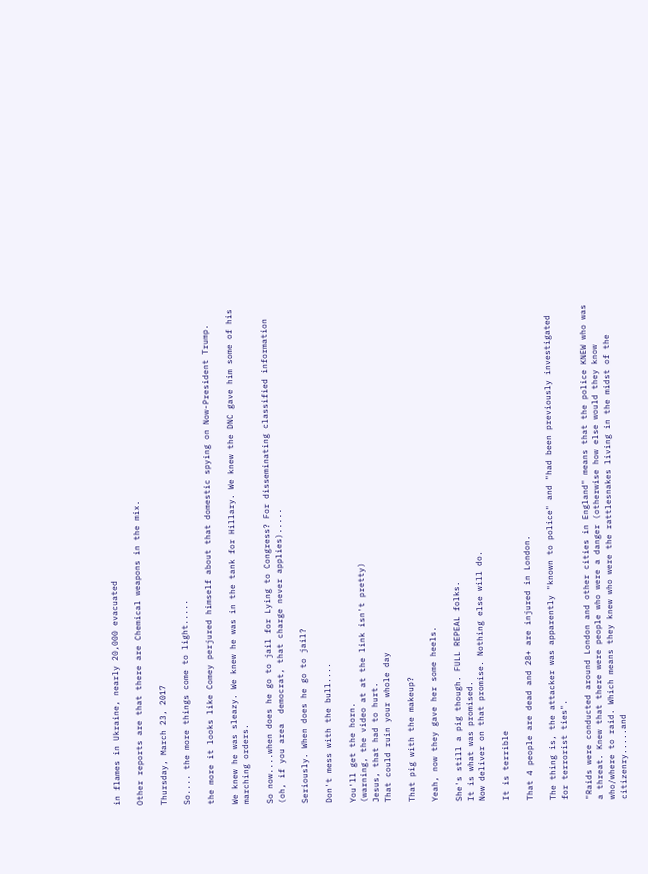in flames in Ukraine, nearly 20,000 evacuated

Other reports are that there are Chemical weapons in the mix.

Thursday, March 23, 2017

So.... the more things come to light.....

the more it looks like Comey perjured himself about that domestic spying on Now-President Trump.

We knew he was sleazy. We knew he was in the tank for Hillary. We knew the DNC gave him some of his marching orders.

So now....when does he go to jail for Lying to Congress? For disseminating classified information (oh, if you area  democrat, that charge never applies).....

Seriously. When does he go to jail?

Don't mess with the bull....

You'll get the horn.
(warning, the video at at the link isn't pretty)
Jesus, that had to hurt.
That could ruin your whole day

That pig with the makeup?

Yeah, now they gave her some heels.

She's still a pig though. FULL REPEAL folks.
It is what was promised.
Now deliver on that promise. Nothing else will do.

It is terrible

That 4 people are dead and 28+ are injured in London.

The thing is, the attacker was apparently "known to police" and "had been previously investigated for terrorist ties".

"Raids were conducted around London and other cities in England" means that the police KNEW who was a threat. Knew that there were people who were a danger (otherwise how else would they know who/where to raid. Which means they knew who were the rattlesnakes living in the midst of the citizenry.....and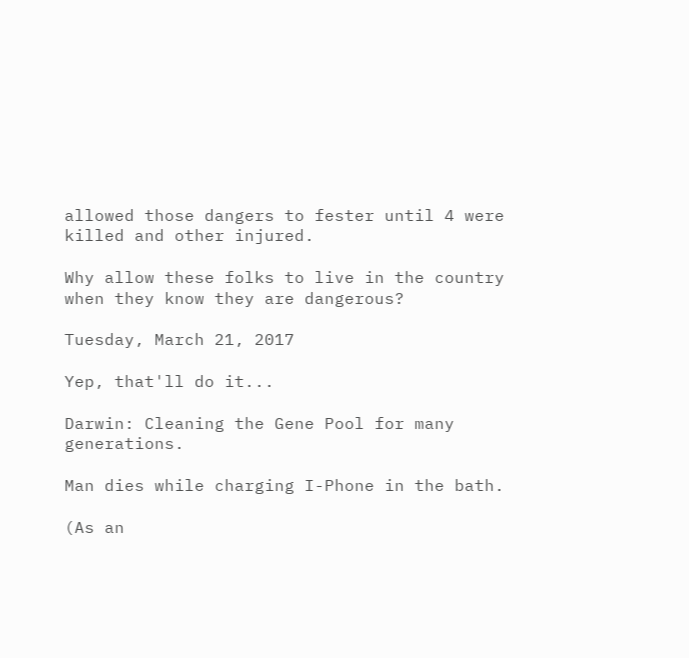allowed those dangers to fester until 4 were killed and other injured.

Why allow these folks to live in the country when they know they are dangerous?

Tuesday, March 21, 2017

Yep, that'll do it...

Darwin: Cleaning the Gene Pool for many generations.

Man dies while charging I-Phone in the bath.

(As an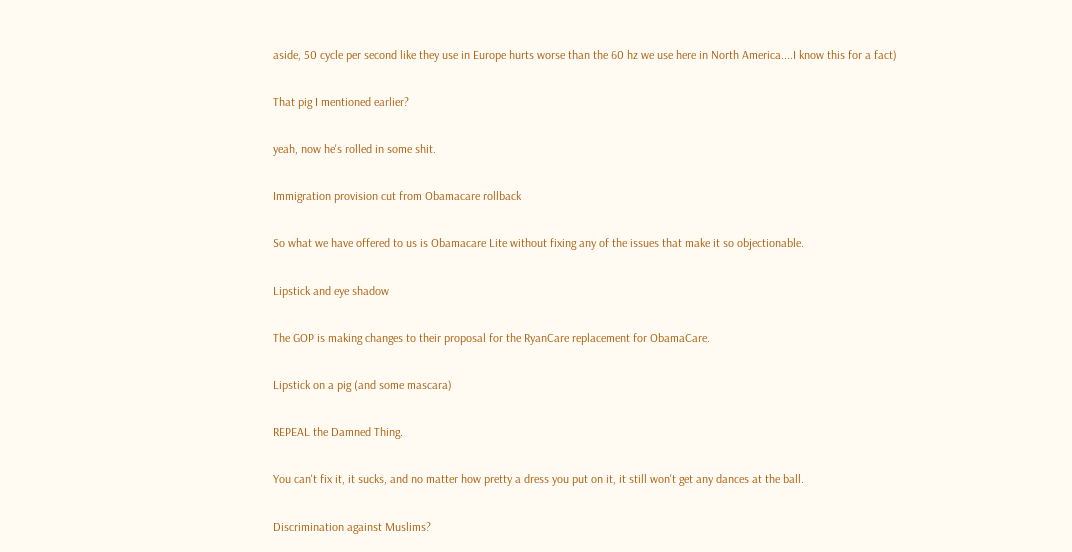aside, 50 cycle per second like they use in Europe hurts worse than the 60 hz we use here in North America....I know this for a fact)

That pig I mentioned earlier?

yeah, now he's rolled in some shit.

Immigration provision cut from Obamacare rollback

So what we have offered to us is Obamacare Lite without fixing any of the issues that make it so objectionable.

Lipstick and eye shadow

The GOP is making changes to their proposal for the RyanCare replacement for ObamaCare.

Lipstick on a pig (and some mascara)

REPEAL the Damned Thing.

You can't fix it, it sucks, and no matter how pretty a dress you put on it, it still won't get any dances at the ball.

Discrimination against Muslims?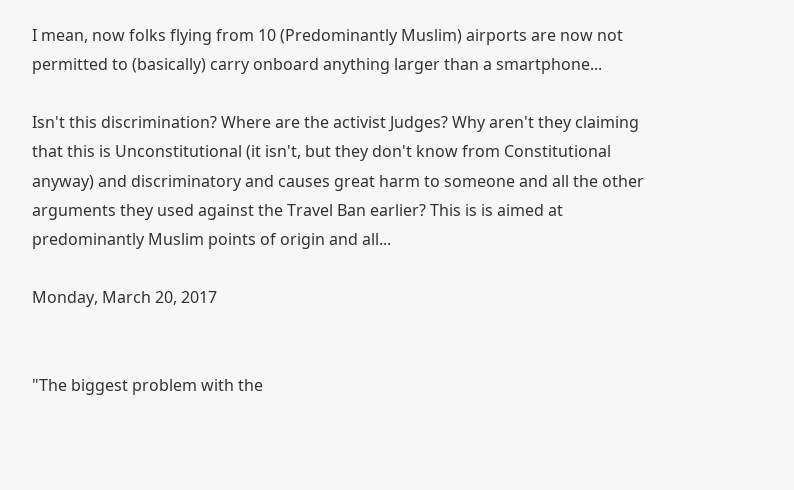I mean, now folks flying from 10 (Predominantly Muslim) airports are now not permitted to (basically) carry onboard anything larger than a smartphone...

Isn't this discrimination? Where are the activist Judges? Why aren't they claiming that this is Unconstitutional (it isn't, but they don't know from Constitutional anyway) and discriminatory and causes great harm to someone and all the other arguments they used against the Travel Ban earlier? This is is aimed at predominantly Muslim points of origin and all...

Monday, March 20, 2017


"The biggest problem with the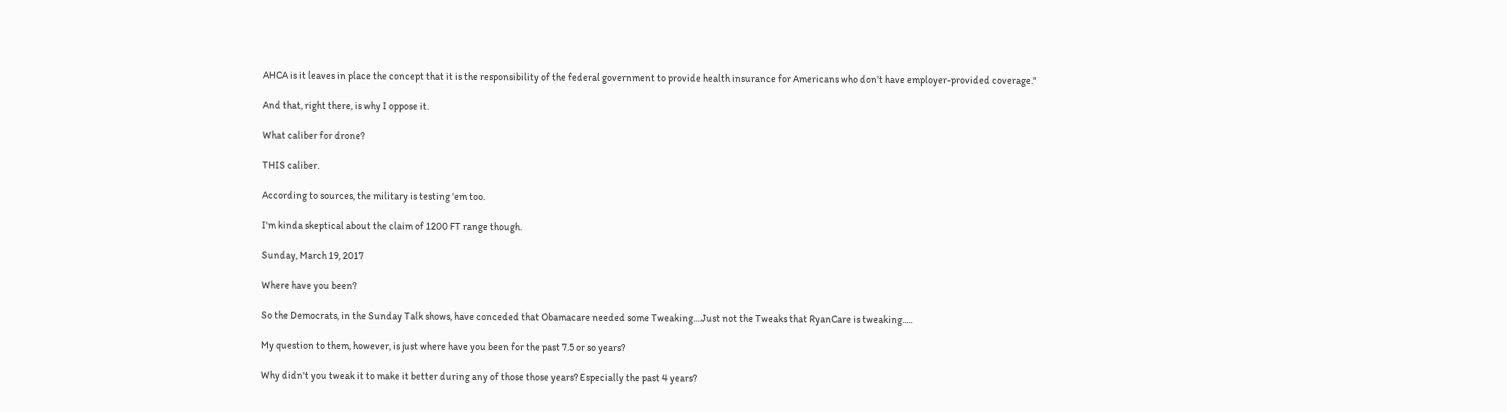AHCA is it leaves in place the concept that it is the responsibility of the federal government to provide health insurance for Americans who don’t have employer-provided coverage."

And that, right there, is why I oppose it.

What caliber for drone?

THIS caliber.

According to sources, the military is testing 'em too.

I'm kinda skeptical about the claim of 1200 FT range though.

Sunday, March 19, 2017

Where have you been?

So the Democrats, in the Sunday Talk shows, have conceded that Obamacare needed some Tweaking....Just not the Tweaks that RyanCare is tweaking.....

My question to them, however, is just where have you been for the past 7.5 or so years?

Why didn't you tweak it to make it better during any of those those years? Especially the past 4 years?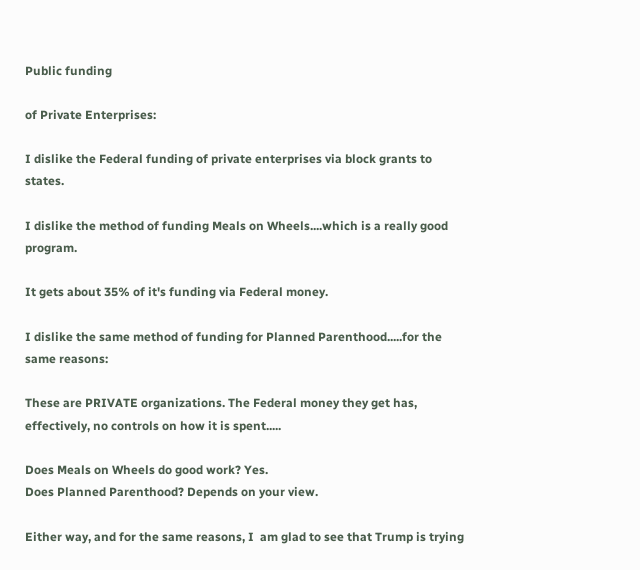Public funding

of Private Enterprises:

I dislike the Federal funding of private enterprises via block grants to states.

I dislike the method of funding Meals on Wheels....which is a really good program.

It gets about 35% of it's funding via Federal money.

I dislike the same method of funding for Planned Parenthood.....for the same reasons:

These are PRIVATE organizations. The Federal money they get has, effectively, no controls on how it is spent.....

Does Meals on Wheels do good work? Yes.
Does Planned Parenthood? Depends on your view.

Either way, and for the same reasons, I  am glad to see that Trump is trying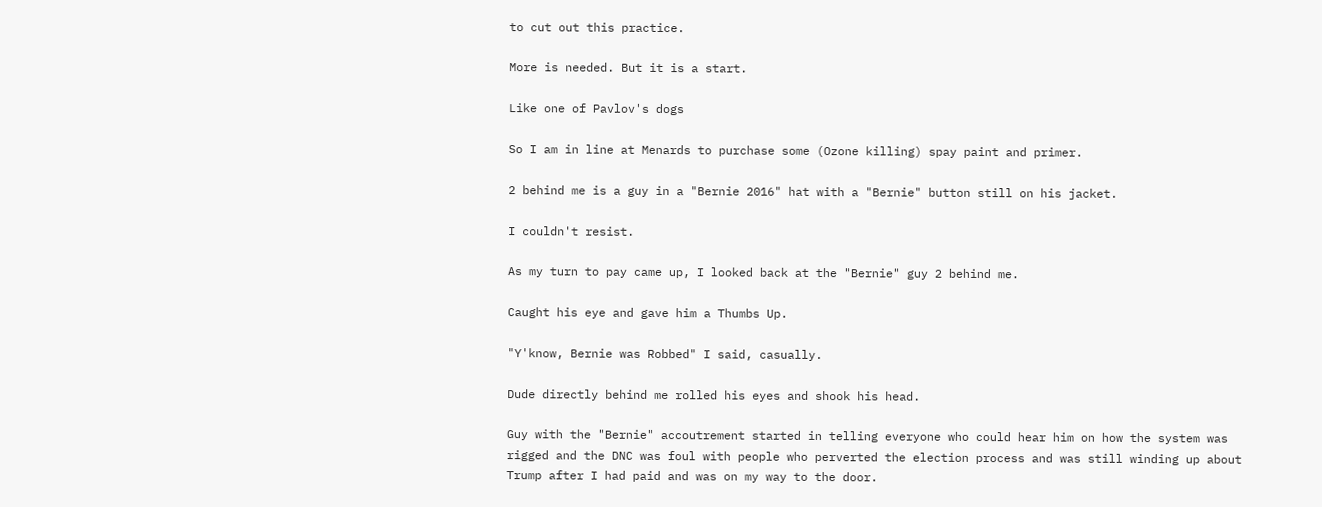to cut out this practice.

More is needed. But it is a start.

Like one of Pavlov's dogs

So I am in line at Menards to purchase some (Ozone killing) spay paint and primer.

2 behind me is a guy in a "Bernie 2016" hat with a "Bernie" button still on his jacket.

I couldn't resist.

As my turn to pay came up, I looked back at the "Bernie" guy 2 behind me.

Caught his eye and gave him a Thumbs Up.

"Y'know, Bernie was Robbed" I said, casually.

Dude directly behind me rolled his eyes and shook his head.

Guy with the "Bernie" accoutrement started in telling everyone who could hear him on how the system was rigged and the DNC was foul with people who perverted the election process and was still winding up about Trump after I had paid and was on my way to the door.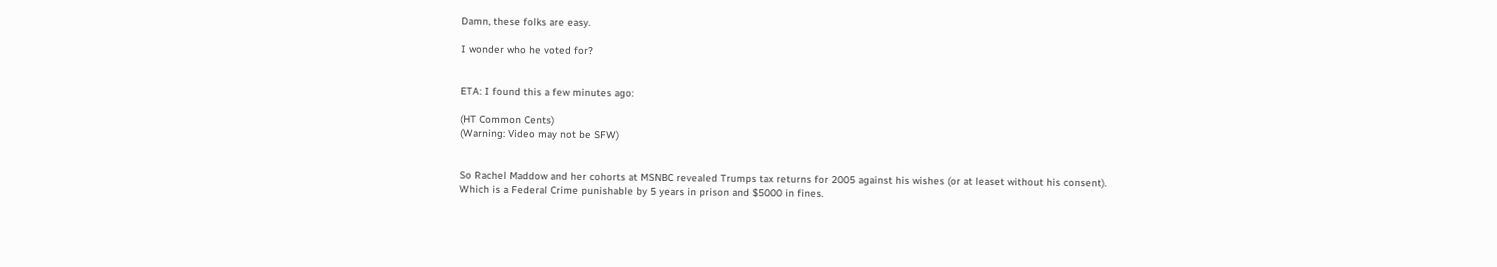Damn, these folks are easy.

I wonder who he voted for?


ETA: I found this a few minutes ago:

(HT Common Cents)
(Warning: Video may not be SFW)


So Rachel Maddow and her cohorts at MSNBC revealed Trumps tax returns for 2005 against his wishes (or at leaset without his consent).
Which is a Federal Crime punishable by 5 years in prison and $5000 in fines.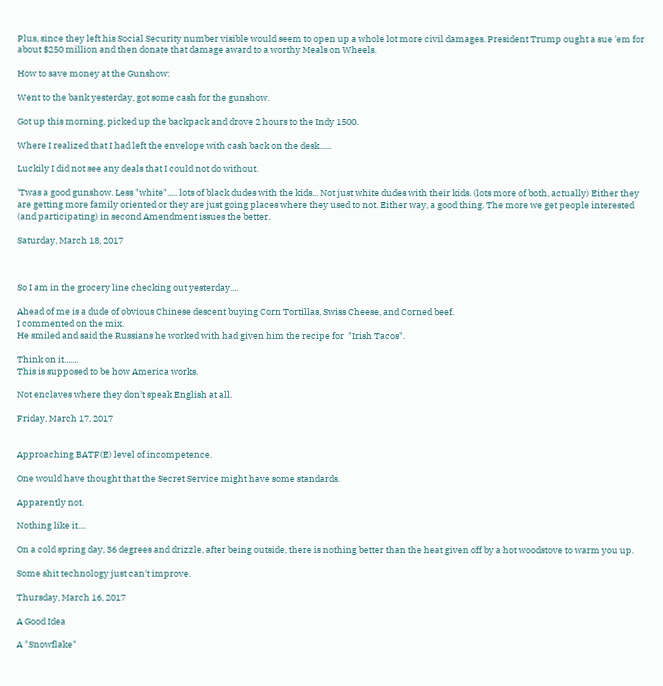Plus, since they left his Social Security number visible would seem to open up a whole lot more civil damages. President Trump ought a sue 'em for about $250 million and then donate that damage award to a worthy Meals on Wheels.

How to save money at the Gunshow:

Went to the bank yesterday, got some cash for the gunshow.

Got up this morning, picked up the backpack and drove 2 hours to the Indy 1500.

Where I realized that I had left the envelope with cash back on the desk......

Luckily I did not see any deals that I could not do without.

'Twas a good gunshow. Less "white"..... lots of black dudes with the kids... Not just white dudes with their kids. (lots more of both, actually) Either they are getting more family oriented or they are just going places where they used to not. Either way, a good thing. The more we get people interested (and participating) in second Amendment issues the better.

Saturday, March 18, 2017



So I am in the grocery line checking out yesterday....

Ahead of me is a dude of obvious Chinese descent buying Corn Tortillas, Swiss Cheese, and Corned beef.
I commented on the mix.
He smiled and said the Russians he worked with had given him the recipe for  "Irish Tacos".

Think on it.......
This is supposed to be how America works.

Not enclaves where they don't speak English at all.

Friday, March 17, 2017


Approaching BATF(E) level of incompetence.

One would have thought that the Secret Service might have some standards.

Apparently not.

Nothing like it....

On a cold spring day, 36 degrees and drizzle, after being outside, there is nothing better than the heat given off by a hot woodstove to warm you up.

Some shit technology just can't improve.

Thursday, March 16, 2017

A Good Idea

A "Snowflake"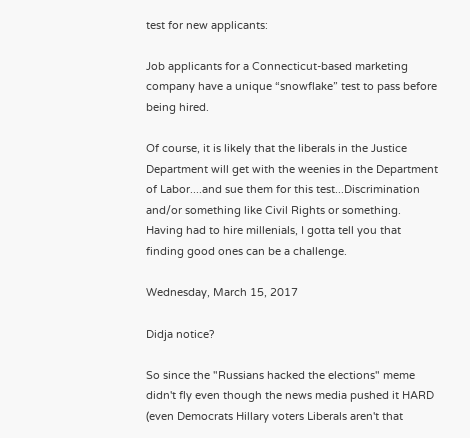test for new applicants:

Job applicants for a Connecticut-based marketing company have a unique “snowflake” test to pass before being hired.

Of course, it is likely that the liberals in the Justice Department will get with the weenies in the Department of Labor....and sue them for this test...Discrimination and/or something like Civil Rights or something. Having had to hire millenials, I gotta tell you that finding good ones can be a challenge.

Wednesday, March 15, 2017

Didja notice?

So since the "Russians hacked the elections" meme didn't fly even though the news media pushed it HARD (even Democrats Hillary voters Liberals aren't that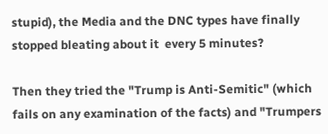stupid), the Media and the DNC types have finally stopped bleating about it  every 5 minutes?

Then they tried the "Trump is Anti-Semitic" (which fails on any examination of the facts) and "Trumpers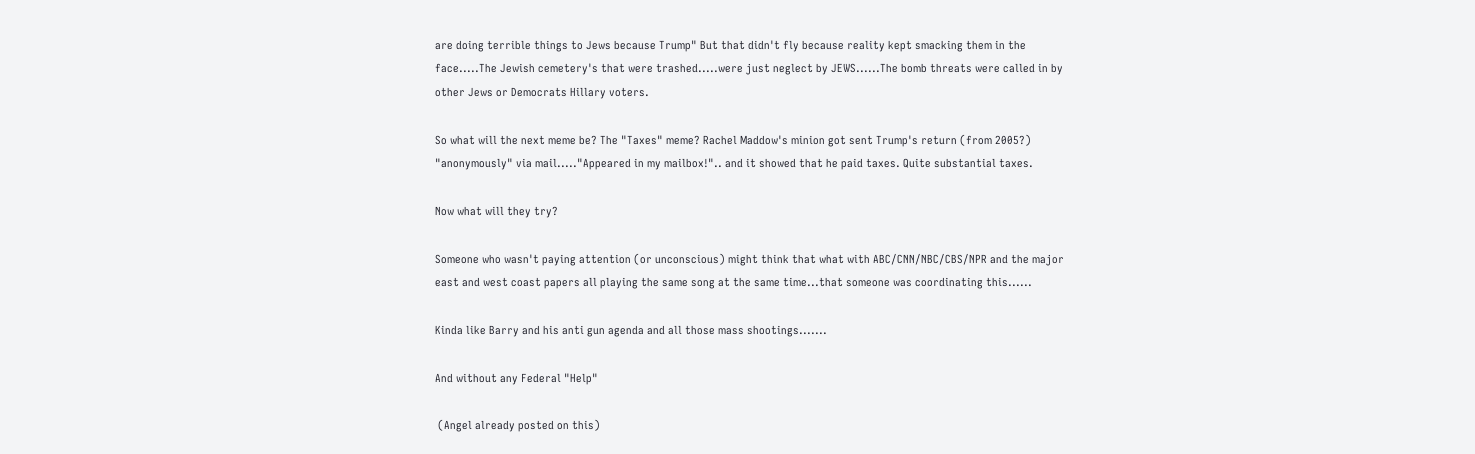are doing terrible things to Jews because Trump" But that didn't fly because reality kept smacking them in the face.....The Jewish cemetery's that were trashed.....were just neglect by JEWS......The bomb threats were called in by other Jews or Democrats Hillary voters.

So what will the next meme be? The "Taxes" meme? Rachel Maddow's minion got sent Trump's return (from 2005?) "anonymously" via mail....."Appeared in my mailbox!".. and it showed that he paid taxes. Quite substantial taxes.

Now what will they try?

Someone who wasn't paying attention (or unconscious) might think that what with ABC/CNN/NBC/CBS/NPR and the major east and west coast papers all playing the same song at the same time...that someone was coordinating this......

Kinda like Barry and his anti gun agenda and all those mass shootings.......

And without any Federal "Help"

 (Angel already posted on this)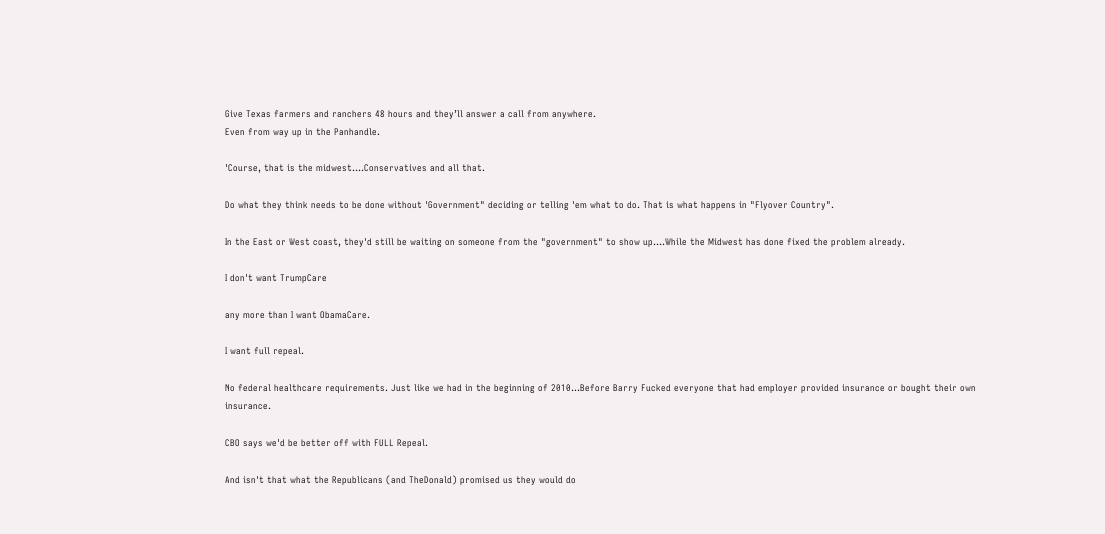Give Texas farmers and ranchers 48 hours and they’ll answer a call from anywhere.
Even from way up in the Panhandle.

'Course, that is the midwest....Conservatives and all that.

Do what they think needs to be done without 'Government" deciding or telling 'em what to do. That is what happens in "Flyover Country".

In the East or West coast, they'd still be waiting on someone from the "government" to show up....While the Midwest has done fixed the problem already.

I don't want TrumpCare

any more than I want ObamaCare.

I want full repeal.

No federal healthcare requirements. Just like we had in the beginning of 2010...Before Barry Fucked everyone that had employer provided insurance or bought their own insurance.

CBO says we'd be better off with FULL Repeal.

And isn't that what the Republicans (and TheDonald) promised us they would do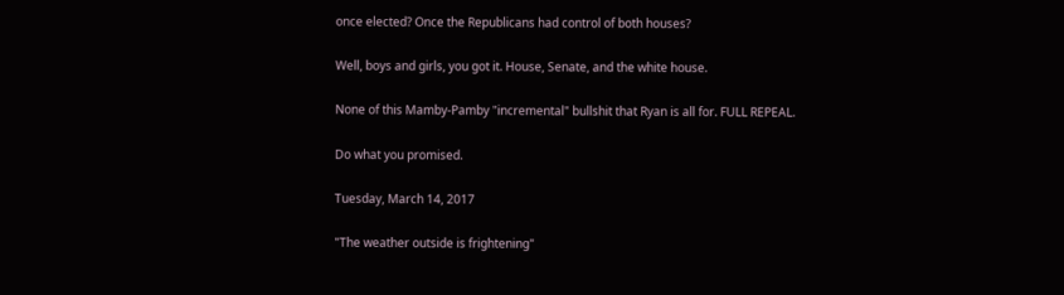once elected? Once the Republicans had control of both houses?

Well, boys and girls, you got it. House, Senate, and the white house.

None of this Mamby-Pamby "incremental" bullshit that Ryan is all for. FULL REPEAL.

Do what you promised.

Tuesday, March 14, 2017

"The weather outside is frightening"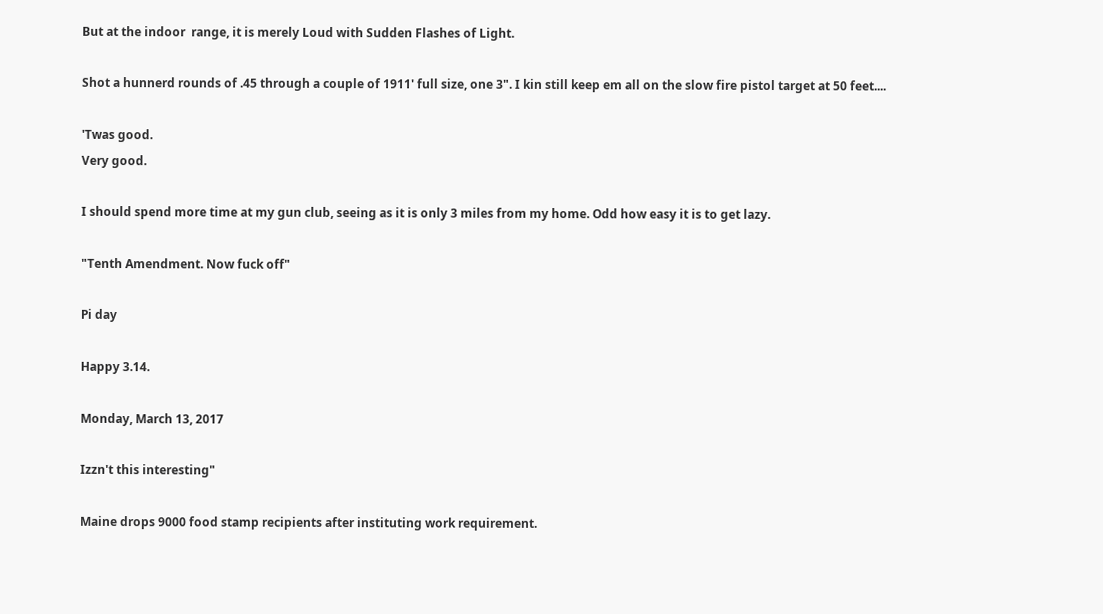But at the indoor  range, it is merely Loud with Sudden Flashes of Light.

Shot a hunnerd rounds of .45 through a couple of 1911' full size, one 3". I kin still keep em all on the slow fire pistol target at 50 feet....

'Twas good.
Very good.

I should spend more time at my gun club, seeing as it is only 3 miles from my home. Odd how easy it is to get lazy.

"Tenth Amendment. Now fuck off"

Pi day

Happy 3.14.

Monday, March 13, 2017

Izzn't this interesting"

Maine drops 9000 food stamp recipients after instituting work requirement.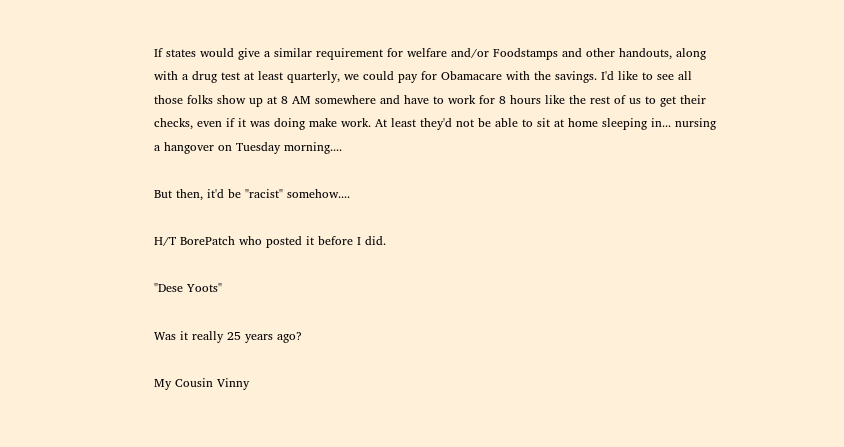If states would give a similar requirement for welfare and/or Foodstamps and other handouts, along with a drug test at least quarterly, we could pay for Obamacare with the savings. I'd like to see all those folks show up at 8 AM somewhere and have to work for 8 hours like the rest of us to get their checks, even if it was doing make work. At least they'd not be able to sit at home sleeping in... nursing a hangover on Tuesday morning....

But then, it'd be "racist" somehow....

H/T BorePatch who posted it before I did.

"Dese Yoots"

Was it really 25 years ago?

My Cousin Vinny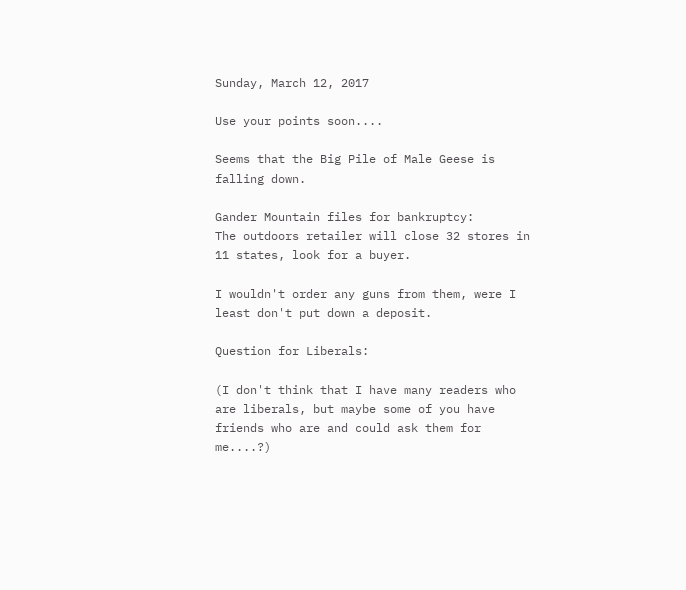Sunday, March 12, 2017

Use your points soon....

Seems that the Big Pile of Male Geese is falling down.

Gander Mountain files for bankruptcy:
The outdoors retailer will close 32 stores in 11 states, look for a buyer.

I wouldn't order any guns from them, were I least don't put down a deposit.

Question for Liberals:

(I don't think that I have many readers who are liberals, but maybe some of you have friends who are and could ask them for me....?)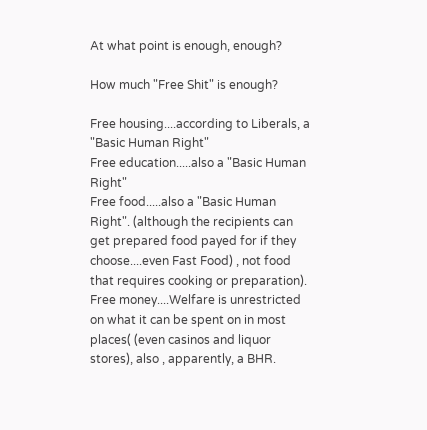At what point is enough, enough?

How much "Free Shit" is enough?

Free housing....according to Liberals, a "Basic Human Right"
Free education.....also a "Basic Human Right"
Free food.....also a "Basic Human Right". (although the recipients can get prepared food payed for if they choose....even Fast Food) , not food that requires cooking or preparation).
Free money....Welfare is unrestricted on what it can be spent on in most places( (even casinos and liquor stores), also , apparently, a BHR.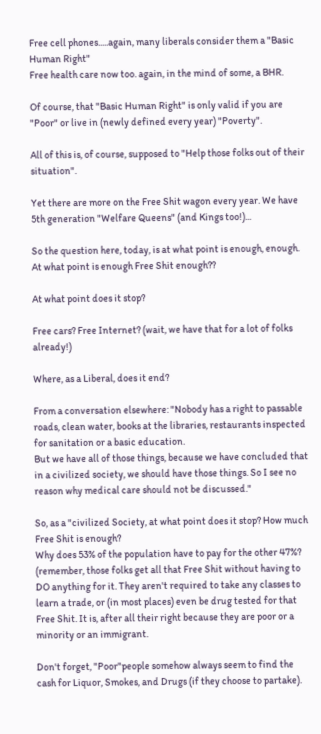Free cell phones.....again, many liberals consider them a "Basic Human Right"
Free health care now too. again, in the mind of some, a BHR.

Of course, that "Basic Human Right" is only valid if you are "Poor" or live in (newly defined every year) "Poverty".

All of this is, of course, supposed to "Help those folks out of their situation".

Yet there are more on the Free Shit wagon every year. We have 5th generation "Welfare Queens" (and Kings too!)...

So the question here, today, is at what point is enough, enough. At what point is enough Free Shit enough??

At what point does it stop?

Free cars? Free Internet? (wait, we have that for a lot of folks already!)

Where, as a Liberal, does it end?

From a conversation elsewhere: "Nobody has a right to passable roads, clean water, books at the libraries, restaurants inspected for sanitation or a basic education.
But we have all of those things, because we have concluded that in a civilized society, we should have those things. So I see no reason why medical care should not be discussed."

So, as a "civilized Society, at what point does it stop? How much Free Shit is enough?
Why does 53% of the population have to pay for the other 47%? (remember, those folks get all that Free Shit without having to DO anything for it. They aren't required to take any classes to learn a trade, or (in most places) even be drug tested for that Free Shit. It is, after all their right because they are poor or a minority or an immigrant.

Don't forget, "Poor"people somehow always seem to find the cash for Liquor, Smokes, and Drugs (if they choose to partake).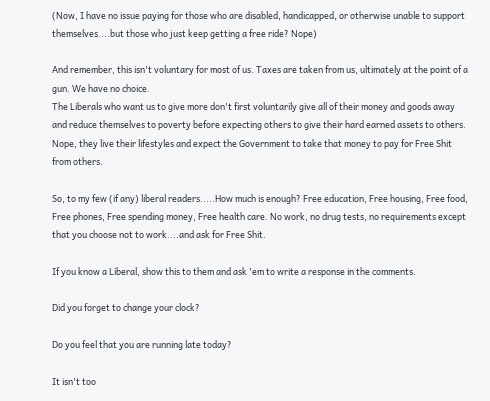(Now, I have no issue paying for those who are disabled, handicapped, or otherwise unable to support themselves....but those who just keep getting a free ride? Nope)

And remember, this isn't voluntary for most of us. Taxes are taken from us, ultimately at the point of a gun. We have no choice.
The Liberals who want us to give more don't first voluntarily give all of their money and goods away and reduce themselves to poverty before expecting others to give their hard earned assets to others. Nope, they live their lifestyles and expect the Government to take that money to pay for Free Shit from others.

So, to my few (if any) liberal readers.....How much is enough? Free education, Free housing, Free food, Free phones, Free spending money, Free health care. No work, no drug tests, no requirements except that you choose not to work....and ask for Free Shit.

If you know a Liberal, show this to them and ask 'em to write a response in the comments.

Did you forget to change your clock?

Do you feel that you are running late today?

It isn't too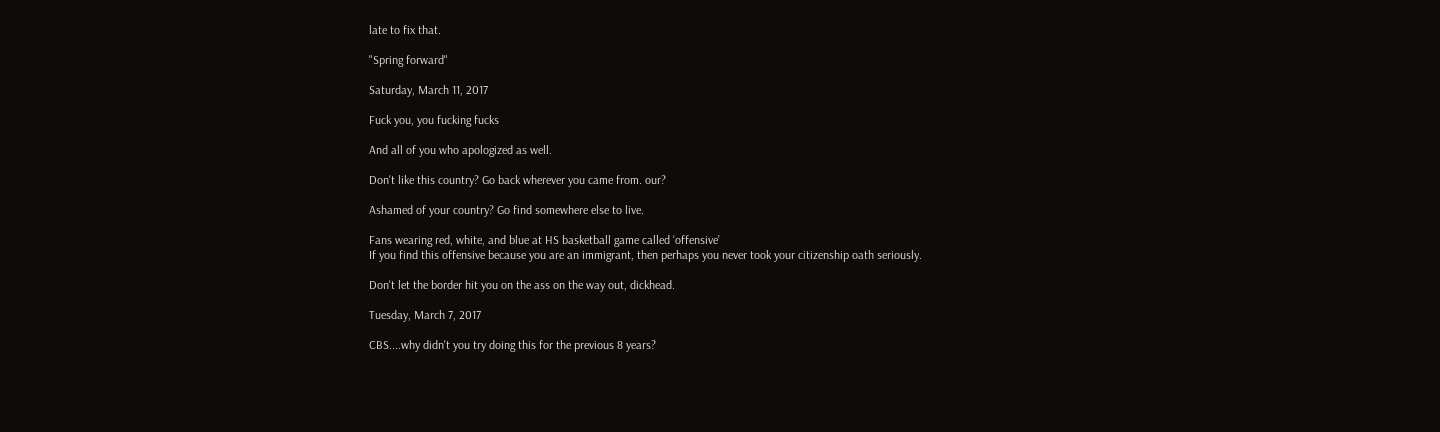late to fix that.

"Spring forward"

Saturday, March 11, 2017

Fuck you, you fucking fucks

And all of you who apologized as well.

Don't like this country? Go back wherever you came from. our?

Ashamed of your country? Go find somewhere else to live.

Fans wearing red, white, and blue at HS basketball game called ‘offensive’
If you find this offensive because you are an immigrant, then perhaps you never took your citizenship oath seriously.

Don't let the border hit you on the ass on the way out, dickhead.

Tuesday, March 7, 2017

CBS....why didn't you try doing this for the previous 8 years?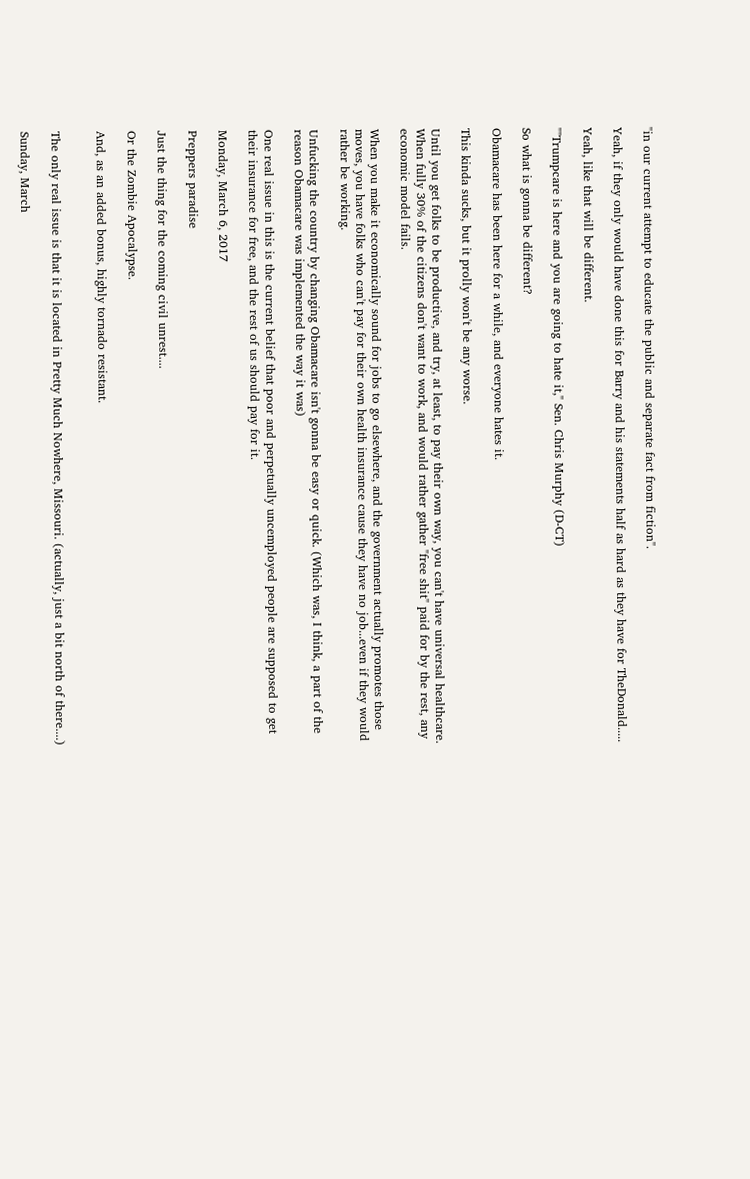"in our current attempt to educate the public and separate fact from fiction".

Yeah, if they only would have done this for Barry and his statements half as hard as they have for TheDonald.....

Yeah, like that will be different.

""Trumpcare is here and you are going to hate it," Sen. Chris Murphy (D-CT)

So what is gonna be different?

Obamacare has been here for a while, and everyone hates it.

This kinda sucks, but it prolly won't be any worse.

Until you get folks to be productive, and try, at least, to pay their own way, you can't have universal healthcare. When fully 30% of the citizens don't want to work, and would rather gather "free shit" paid for by the rest, any economic model fails.

When you make it economically sound for jobs to go elsewhere, and the government actually promotes those moves, you have folks who can't pay for their own health insurance cause they have no job...even if they would rather be working.

Unfucking the country by changing Obamacare isn't gonna be easy or quick. (Which was, I think, a part of the reason Obamacare was implemented the way it was)

One real issue in this is the current belief that poor and perpetually uncemployed people are supposed to get their insurance for free, and the rest of us should pay for it.

Monday, March 6, 2017

Preppers paradise

Just the thing for the coming civil unrest....

Or the Zombie Apocalypse.

And, as an added bonus, highly tornado resistant.


The only real issue is that it is located in Pretty Much Nowhere, Missouri. (actually, just a bit north of there....)

Sunday, March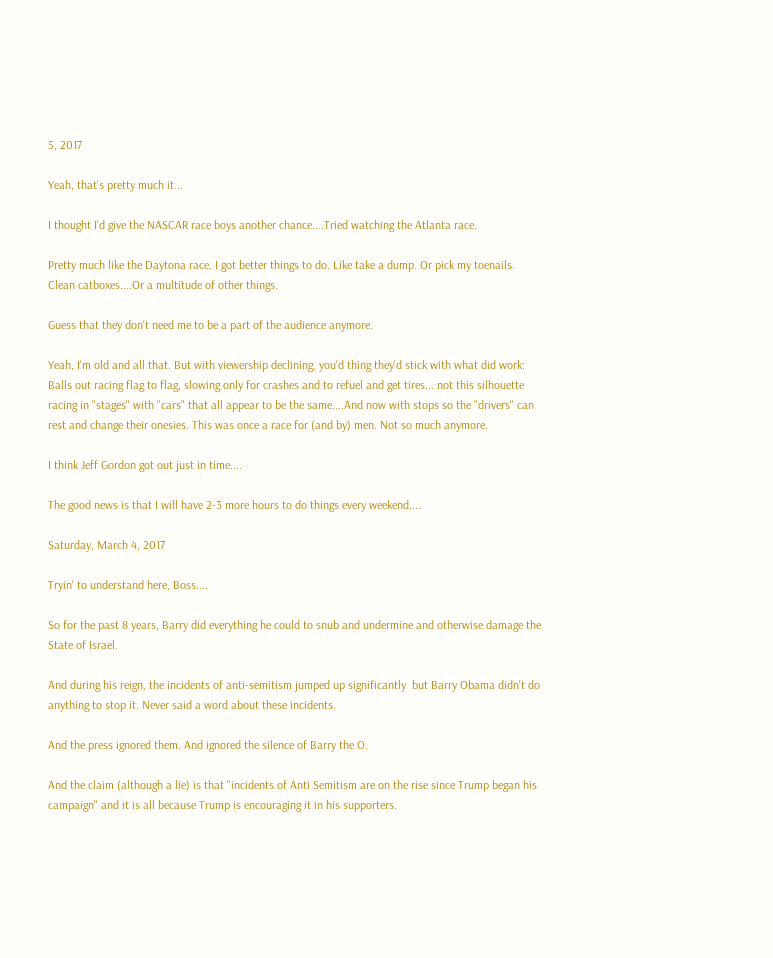5, 2017

Yeah, that's pretty much it...

I thought I'd give the NASCAR race boys another chance....Tried watching the Atlanta race.

Pretty much like the Daytona race. I got better things to do. Like take a dump. Or pick my toenails. Clean catboxes....Or a multitude of other things.

Guess that they don't need me to be a part of the audience anymore.

Yeah, I'm old and all that. But with viewership declining, you'd thing they'd stick with what did work:
Balls out racing flag to flag, slowing only for crashes and to refuel and get tires... not this silhouette racing in "stages" with "cars" that all appear to be the same....And now with stops so the "drivers" can rest and change their onesies. This was once a race for (and by) men. Not so much anymore.

I think Jeff Gordon got out just in time....

The good news is that I will have 2-3 more hours to do things every weekend....

Saturday, March 4, 2017

Tryin' to understand here, Boss....

So for the past 8 years, Barry did everything he could to snub and undermine and otherwise damage the State of Israel.

And during his reign, the incidents of anti-semitism jumped up significantly  but Barry Obama didn't do anything to stop it. Never said a word about these incidents.

And the press ignored them. And ignored the silence of Barry the O.

And the claim (although a lie) is that "incidents of Anti Semitism are on the rise since Trump began his campaign" and it is all because Trump is encouraging it in his supporters.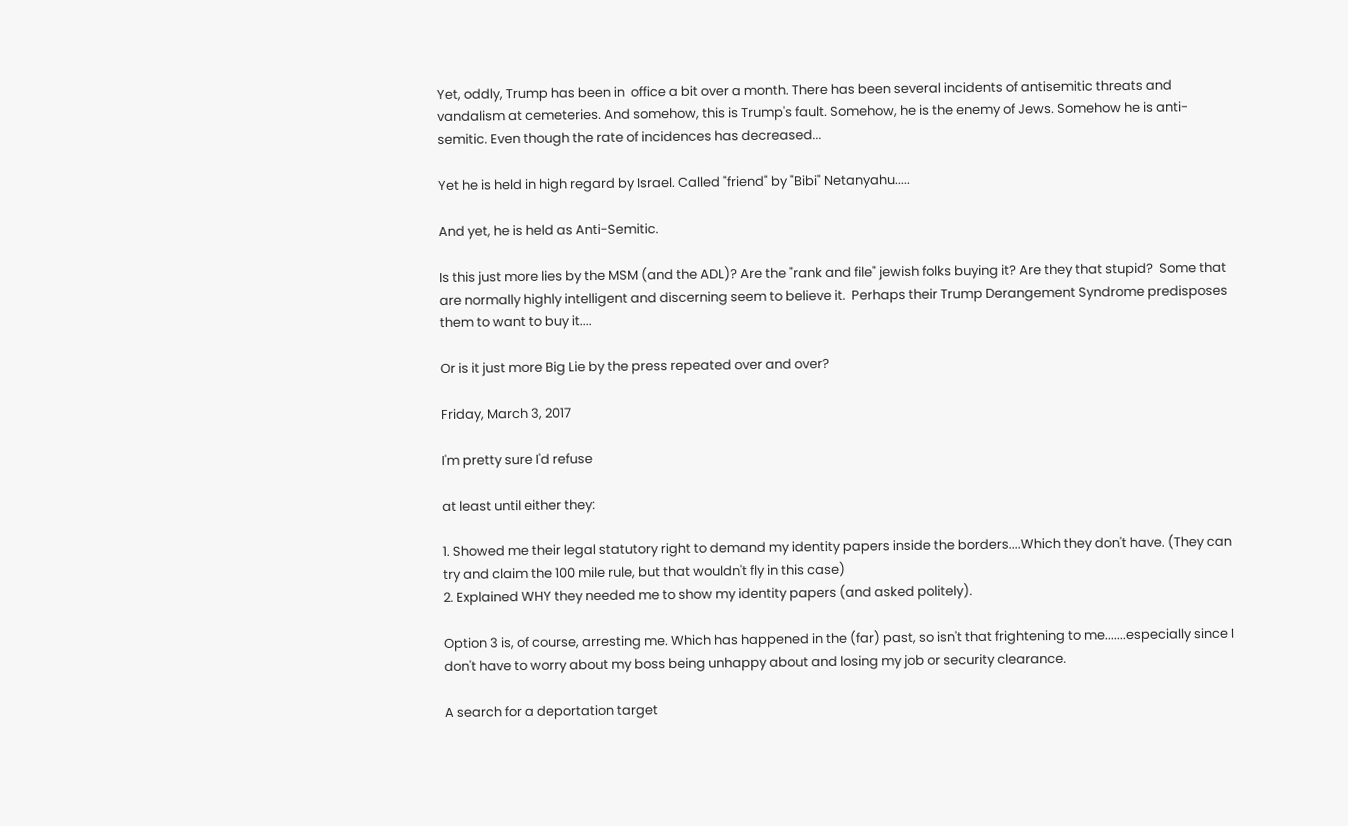Yet, oddly, Trump has been in  office a bit over a month. There has been several incidents of antisemitic threats and vandalism at cemeteries. And somehow, this is Trump's fault. Somehow, he is the enemy of Jews. Somehow he is anti-semitic. Even though the rate of incidences has decreased...

Yet he is held in high regard by Israel. Called "friend" by "Bibi" Netanyahu.....

And yet, he is held as Anti-Semitic.

Is this just more lies by the MSM (and the ADL)? Are the "rank and file" jewish folks buying it? Are they that stupid?  Some that are normally highly intelligent and discerning seem to believe it.  Perhaps their Trump Derangement Syndrome predisposes them to want to buy it....

Or is it just more Big Lie by the press repeated over and over?

Friday, March 3, 2017

I'm pretty sure I'd refuse

at least until either they:

1. Showed me their legal statutory right to demand my identity papers inside the borders....Which they don't have. (They can try and claim the 100 mile rule, but that wouldn't fly in this case)
2. Explained WHY they needed me to show my identity papers (and asked politely).

Option 3 is, of course, arresting me. Which has happened in the (far) past, so isn't that frightening to me.......especially since I don't have to worry about my boss being unhappy about and losing my job or security clearance.

A search for a deportation target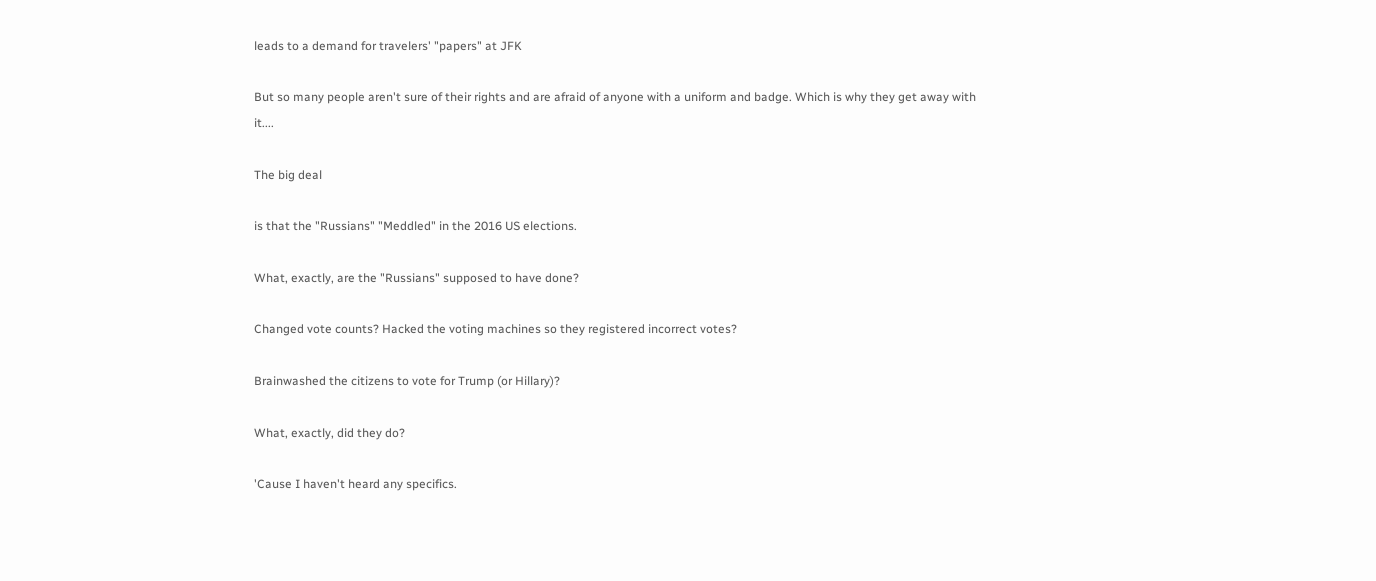leads to a demand for travelers' "papers" at JFK

But so many people aren't sure of their rights and are afraid of anyone with a uniform and badge. Which is why they get away with it....

The big deal

is that the "Russians" "Meddled" in the 2016 US elections.

What, exactly, are the "Russians" supposed to have done?

Changed vote counts? Hacked the voting machines so they registered incorrect votes?

Brainwashed the citizens to vote for Trump (or Hillary)?

What, exactly, did they do?

'Cause I haven't heard any specifics.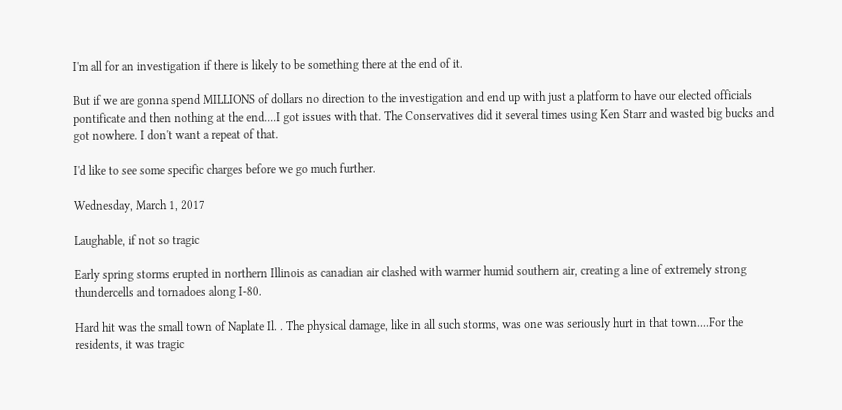I'm all for an investigation if there is likely to be something there at the end of it.

But if we are gonna spend MILLIONS of dollars no direction to the investigation and end up with just a platform to have our elected officials pontificate and then nothing at the end....I got issues with that. The Conservatives did it several times using Ken Starr and wasted big bucks and got nowhere. I don't want a repeat of that.

I'd like to see some specific charges before we go much further.

Wednesday, March 1, 2017

Laughable, if not so tragic

Early spring storms erupted in northern Illinois as canadian air clashed with warmer humid southern air, creating a line of extremely strong thundercells and tornadoes along I-80.

Hard hit was the small town of Naplate Il. . The physical damage, like in all such storms, was one was seriously hurt in that town....For the residents, it was tragic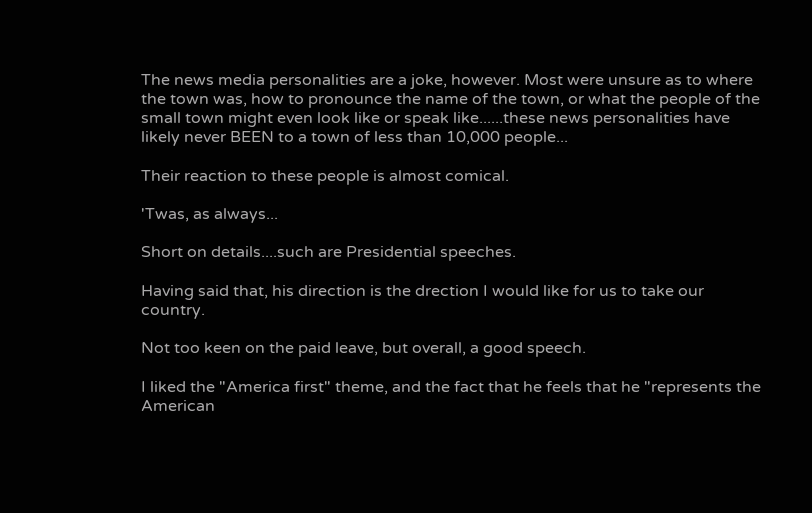The news media personalities are a joke, however. Most were unsure as to where the town was, how to pronounce the name of the town, or what the people of the small town might even look like or speak like......these news personalities have likely never BEEN to a town of less than 10,000 people...

Their reaction to these people is almost comical.

'Twas, as always...

Short on details....such are Presidential speeches.

Having said that, his direction is the drection I would like for us to take our country.

Not too keen on the paid leave, but overall, a good speech.

I liked the "America first" theme, and the fact that he feels that he "represents the American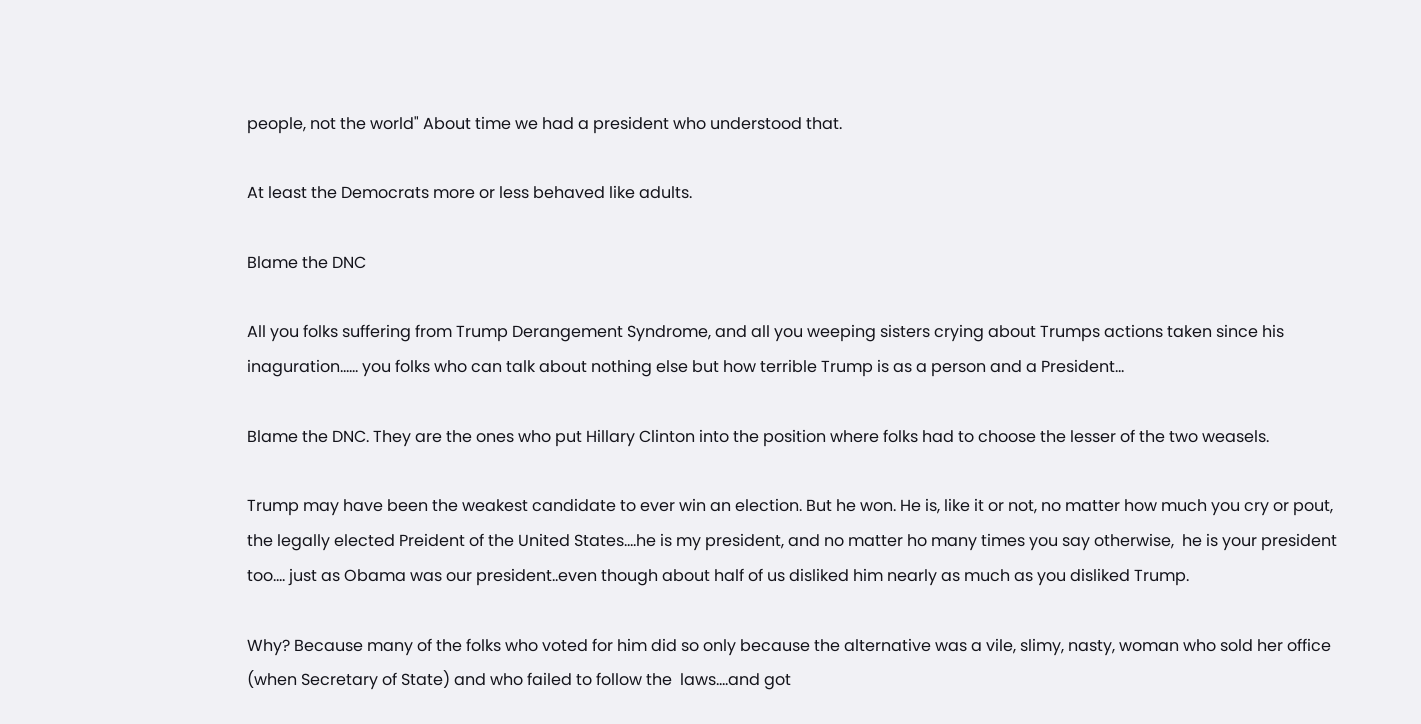people, not the world" About time we had a president who understood that.

At least the Democrats more or less behaved like adults.

Blame the DNC

All you folks suffering from Trump Derangement Syndrome, and all you weeping sisters crying about Trumps actions taken since his inaguration...... you folks who can talk about nothing else but how terrible Trump is as a person and a President...

Blame the DNC. They are the ones who put Hillary Clinton into the position where folks had to choose the lesser of the two weasels.

Trump may have been the weakest candidate to ever win an election. But he won. He is, like it or not, no matter how much you cry or pout, the legally elected Preident of the United States....he is my president, and no matter ho many times you say otherwise,  he is your president too.... just as Obama was our president..even though about half of us disliked him nearly as much as you disliked Trump.

Why? Because many of the folks who voted for him did so only because the alternative was a vile, slimy, nasty, woman who sold her office (when Secretary of State) and who failed to follow the  laws....and got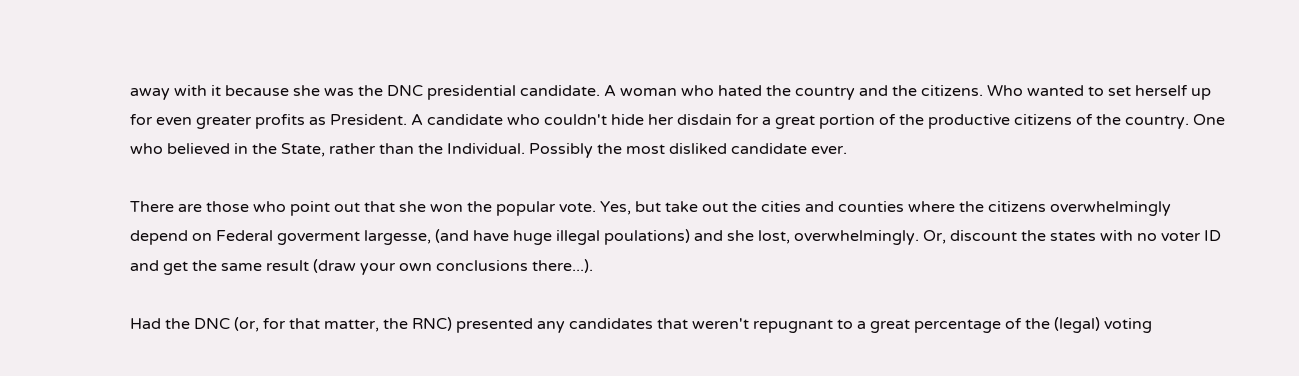away with it because she was the DNC presidential candidate. A woman who hated the country and the citizens. Who wanted to set herself up for even greater profits as President. A candidate who couldn't hide her disdain for a great portion of the productive citizens of the country. One who believed in the State, rather than the Individual. Possibly the most disliked candidate ever.

There are those who point out that she won the popular vote. Yes, but take out the cities and counties where the citizens overwhelmingly depend on Federal goverment largesse, (and have huge illegal poulations) and she lost, overwhelmingly. Or, discount the states with no voter ID and get the same result (draw your own conclusions there...).

Had the DNC (or, for that matter, the RNC) presented any candidates that weren't repugnant to a great percentage of the (legal) voting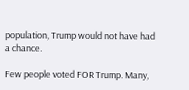population, Trump would not have had a chance.

Few people voted FOR Trump. Many,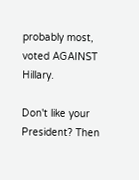probably most, voted AGAINST Hillary.

Don't like your President? Then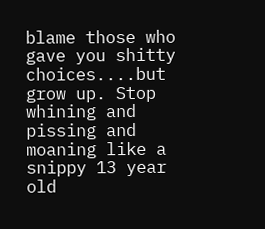blame those who gave you shitty choices....but grow up. Stop whining and pissing and moaning like a snippy 13 year old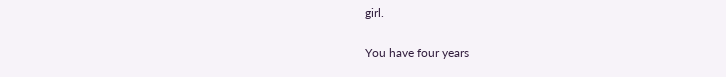girl.

You have four years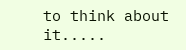to think about it.....